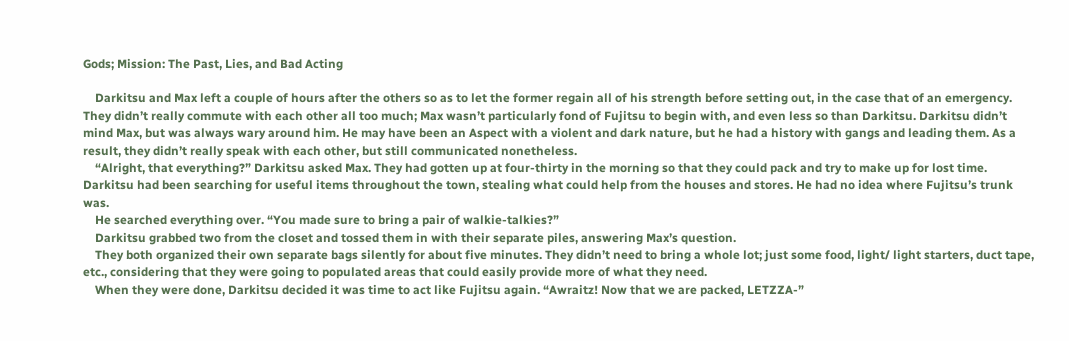Gods; Mission: The Past, Lies, and Bad Acting

    Darkitsu and Max left a couple of hours after the others so as to let the former regain all of his strength before setting out, in the case that of an emergency. They didn’t really commute with each other all too much; Max wasn’t particularly fond of Fujitsu to begin with, and even less so than Darkitsu. Darkitsu didn’t mind Max, but was always wary around him. He may have been an Aspect with a violent and dark nature, but he had a history with gangs and leading them. As a result, they didn’t really speak with each other, but still communicated nonetheless.
    “Alright, that everything?” Darkitsu asked Max. They had gotten up at four-thirty in the morning so that they could pack and try to make up for lost time. Darkitsu had been searching for useful items throughout the town, stealing what could help from the houses and stores. He had no idea where Fujitsu’s trunk was.
    He searched everything over. “You made sure to bring a pair of walkie-talkies?”
    Darkitsu grabbed two from the closet and tossed them in with their separate piles, answering Max’s question.
    They both organized their own separate bags silently for about five minutes. They didn’t need to bring a whole lot; just some food, light/ light starters, duct tape, etc., considering that they were going to populated areas that could easily provide more of what they need.
    When they were done, Darkitsu decided it was time to act like Fujitsu again. “Awraitz! Now that we are packed, LETZZA-”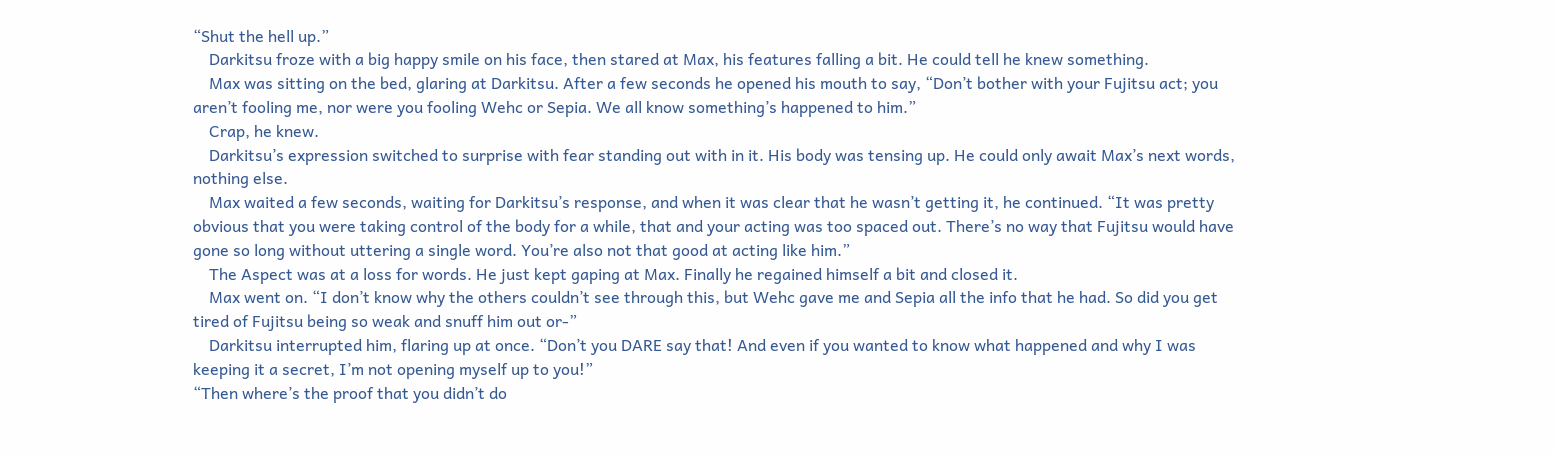“Shut the hell up.”
    Darkitsu froze with a big happy smile on his face, then stared at Max, his features falling a bit. He could tell he knew something.
    Max was sitting on the bed, glaring at Darkitsu. After a few seconds he opened his mouth to say, “Don’t bother with your Fujitsu act; you aren’t fooling me, nor were you fooling Wehc or Sepia. We all know something’s happened to him.”
    Crap, he knew.
    Darkitsu’s expression switched to surprise with fear standing out with in it. His body was tensing up. He could only await Max’s next words, nothing else.
    Max waited a few seconds, waiting for Darkitsu’s response, and when it was clear that he wasn’t getting it, he continued. “It was pretty obvious that you were taking control of the body for a while, that and your acting was too spaced out. There’s no way that Fujitsu would have gone so long without uttering a single word. You’re also not that good at acting like him.”
    The Aspect was at a loss for words. He just kept gaping at Max. Finally he regained himself a bit and closed it.
    Max went on. “I don’t know why the others couldn’t see through this, but Wehc gave me and Sepia all the info that he had. So did you get tired of Fujitsu being so weak and snuff him out or-”
    Darkitsu interrupted him, flaring up at once. “Don’t you DARE say that! And even if you wanted to know what happened and why I was keeping it a secret, I’m not opening myself up to you!”
“Then where’s the proof that you didn’t do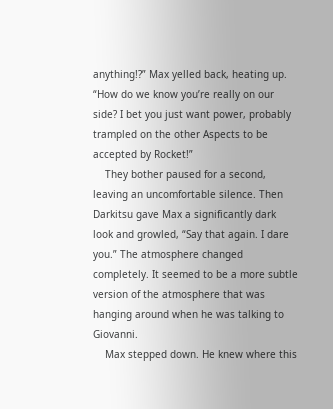anything!?” Max yelled back, heating up. “How do we know you’re really on our side? I bet you just want power, probably trampled on the other Aspects to be accepted by Rocket!”
    They bother paused for a second, leaving an uncomfortable silence. Then Darkitsu gave Max a significantly dark look and growled, “Say that again. I dare you.” The atmosphere changed completely. It seemed to be a more subtle version of the atmosphere that was hanging around when he was talking to Giovanni.
    Max stepped down. He knew where this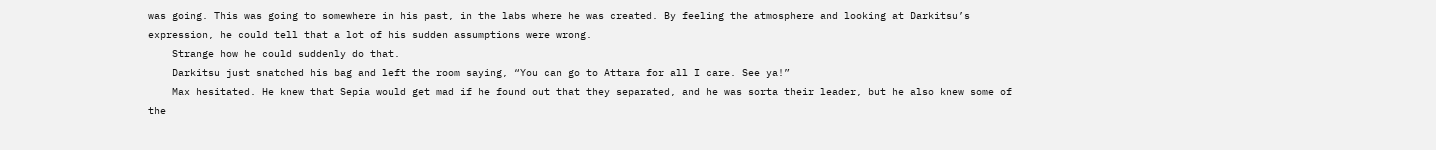was going. This was going to somewhere in his past, in the labs where he was created. By feeling the atmosphere and looking at Darkitsu’s expression, he could tell that a lot of his sudden assumptions were wrong.
    Strange how he could suddenly do that.
    Darkitsu just snatched his bag and left the room saying, “You can go to Attara for all I care. See ya!”
    Max hesitated. He knew that Sepia would get mad if he found out that they separated, and he was sorta their leader, but he also knew some of the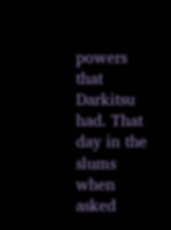powers that Darkitsu had. That day in the slums when asked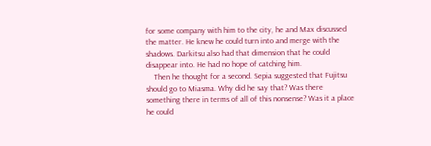for some company with him to the city, he and Max discussed the matter. He knew he could turn into and merge with the shadows. Darkitsu also had that dimension that he could disappear into. He had no hope of catching him.
    Then he thought for a second. Sepia suggested that Fujitsu should go to Miasma. Why did he say that? Was there something there in terms of all of this nonsense? Was it a place he could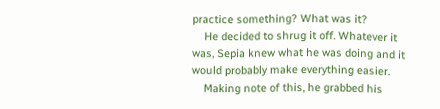practice something? What was it?
    He decided to shrug it off. Whatever it was, Sepia knew what he was doing and it would probably make everything easier.
    Making note of this, he grabbed his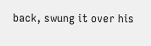back, swung it over his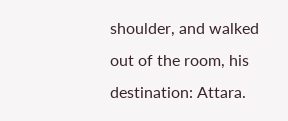shoulder, and walked out of the room, his destination: Attara.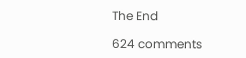The End

624 comments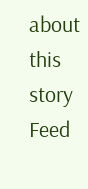about this story Feed